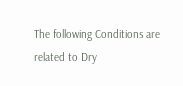The following Conditions are related to Dry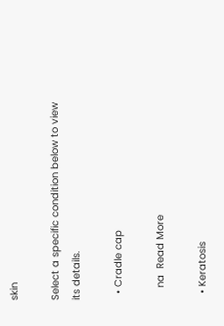skin

Select a specific condition below to view its details.

  • Cradle cap

    na  Read More

  • Keratosis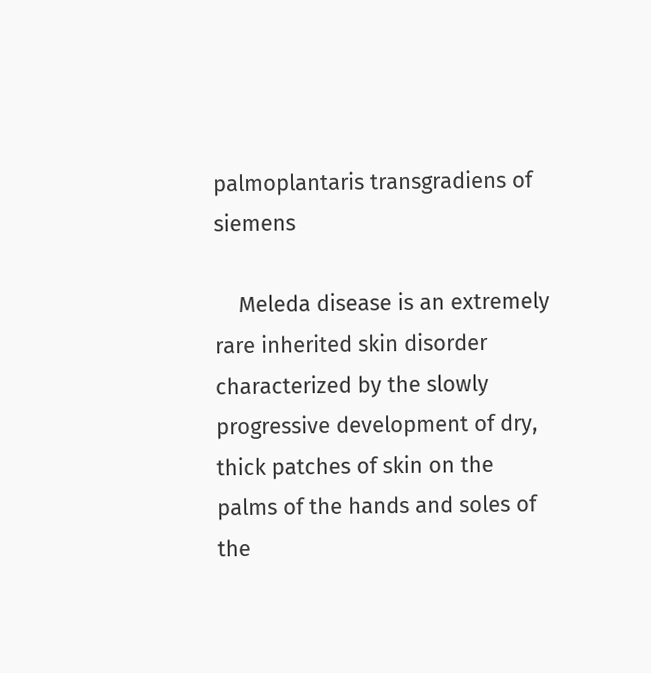palmoplantaris transgradiens of siemens

    Meleda disease is an extremely rare inherited skin disorder characterized by the slowly progressive development of dry, thick patches of skin on the palms of the hands and soles of the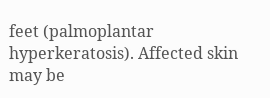feet (palmoplantar hyperkeratosis). Affected skin may be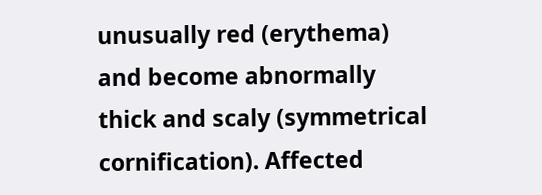unusually red (erythema) and become abnormally thick and scaly (symmetrical cornification). Affected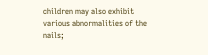children may also exhibit various abnormalities of the nails;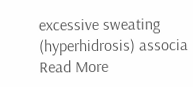excessive sweating (hyperhidrosis) associa  Read More